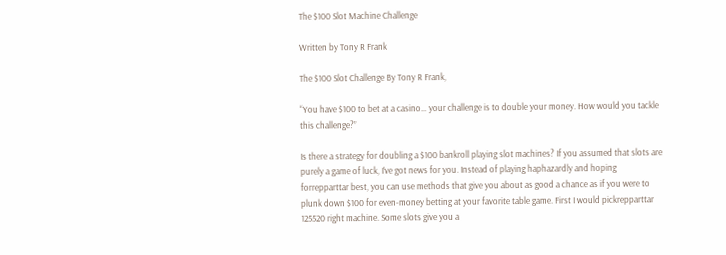The $100 Slot Machine Challenge

Written by Tony R Frank

The $100 Slot Challenge By Tony R Frank,

“You have $100 to bet at a casino… your challenge is to double your money. How would you tackle this challenge?”

Is there a strategy for doubling a $100 bankroll playing slot machines? If you assumed that slots are purely a game of luck, I’ve got news for you. Instead of playing haphazardly and hoping forrepparttar best, you can use methods that give you about as good a chance as if you were to plunk down $100 for even-money betting at your favorite table game. First I would pickrepparttar 125520 right machine. Some slots give you a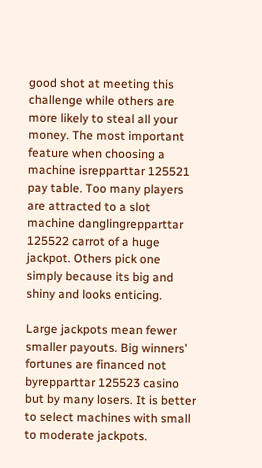good shot at meeting this challenge while others are more likely to steal all your money. The most important feature when choosing a machine isrepparttar 125521 pay table. Too many players are attracted to a slot machine danglingrepparttar 125522 carrot of a huge jackpot. Others pick one simply because its big and shiny and looks enticing.

Large jackpots mean fewer smaller payouts. Big winners’ fortunes are financed not byrepparttar 125523 casino but by many losers. It is better to select machines with small to moderate jackpots.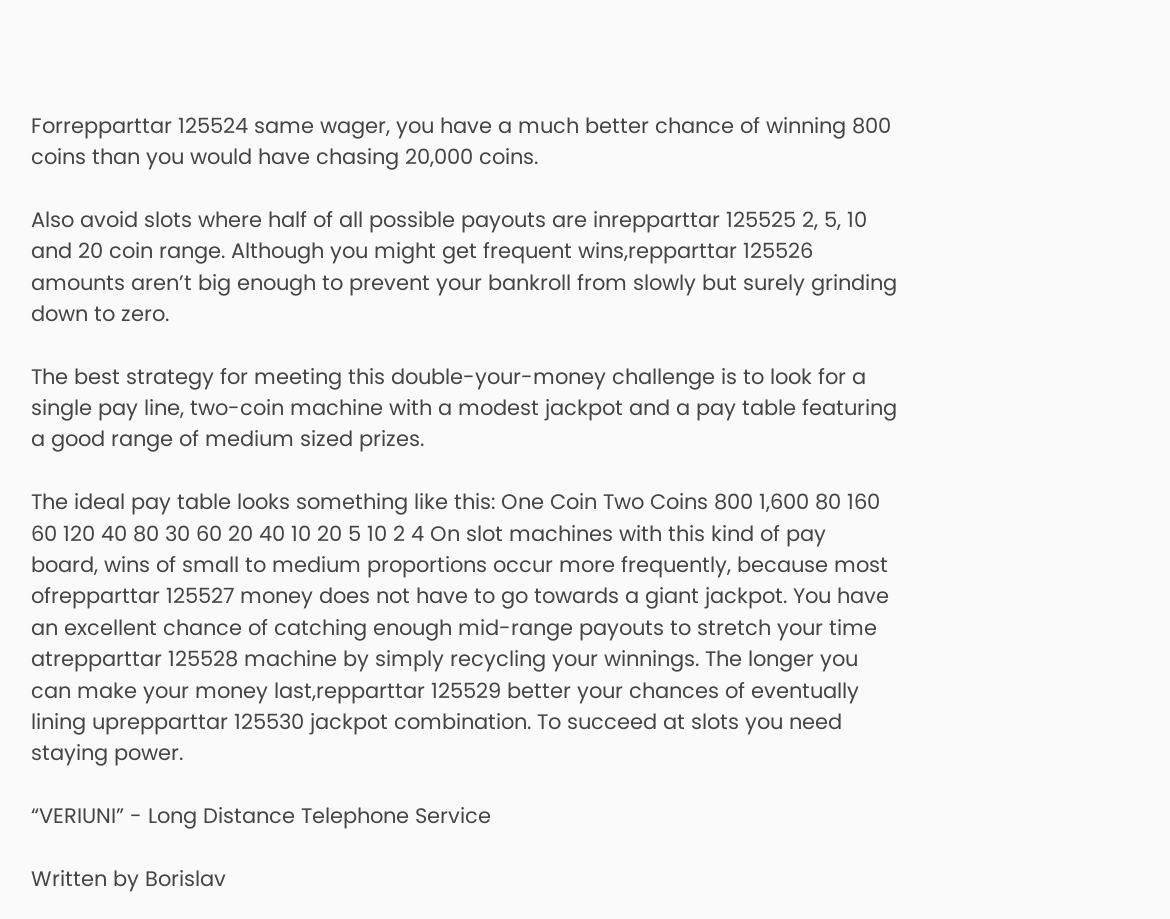Forrepparttar 125524 same wager, you have a much better chance of winning 800 coins than you would have chasing 20,000 coins.

Also avoid slots where half of all possible payouts are inrepparttar 125525 2, 5, 10 and 20 coin range. Although you might get frequent wins,repparttar 125526 amounts aren’t big enough to prevent your bankroll from slowly but surely grinding down to zero.

The best strategy for meeting this double-your-money challenge is to look for a single pay line, two-coin machine with a modest jackpot and a pay table featuring a good range of medium sized prizes.

The ideal pay table looks something like this: One Coin Two Coins 800 1,600 80 160 60 120 40 80 30 60 20 40 10 20 5 10 2 4 On slot machines with this kind of pay board, wins of small to medium proportions occur more frequently, because most ofrepparttar 125527 money does not have to go towards a giant jackpot. You have an excellent chance of catching enough mid-range payouts to stretch your time atrepparttar 125528 machine by simply recycling your winnings. The longer you can make your money last,repparttar 125529 better your chances of eventually lining uprepparttar 125530 jackpot combination. To succeed at slots you need staying power.

“VERIUNI” - Long Distance Telephone Service

Written by Borislav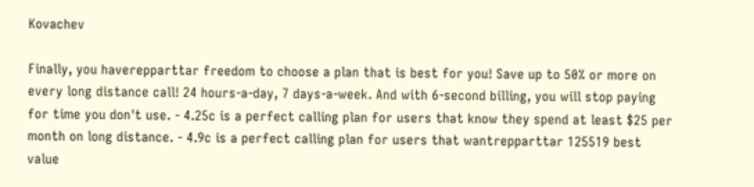Kovachev

Finally, you haverepparttar freedom to choose a plan that is best for you! Save up to 50% or more on every long distance call! 24 hours-a-day, 7 days-a-week. And with 6-second billing, you will stop paying for time you don't use. - 4.25c is a perfect calling plan for users that know they spend at least $25 per month on long distance. - 4.9c is a perfect calling plan for users that wantrepparttar 125519 best value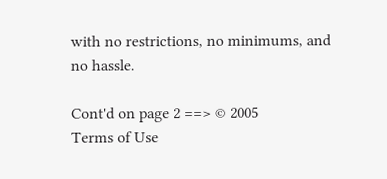with no restrictions, no minimums, and no hassle.

Cont'd on page 2 ==> © 2005
Terms of Use